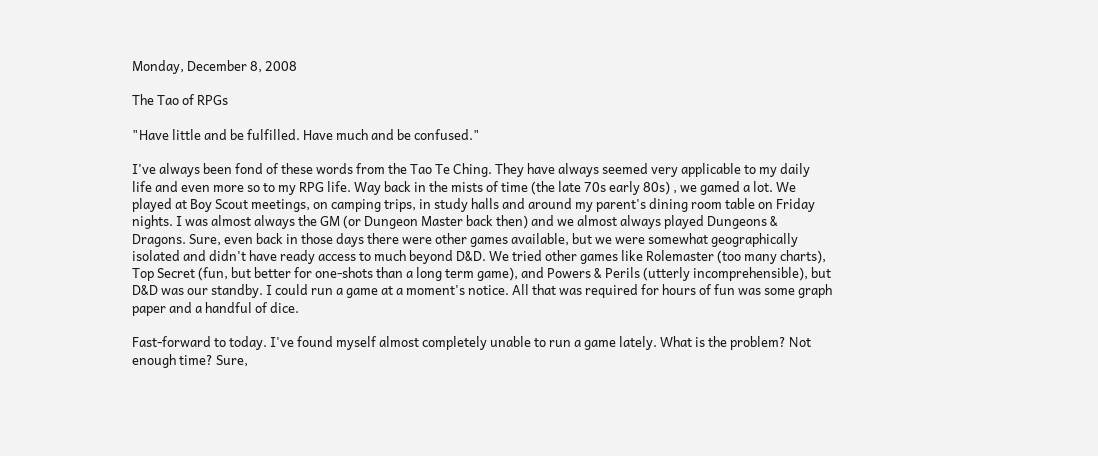Monday, December 8, 2008

The Tao of RPGs

"Have little and be fulfilled. Have much and be confused."

I've always been fond of these words from the Tao Te Ching. They have always seemed very applicable to my daily life and even more so to my RPG life. Way back in the mists of time (the late 70s early 80s) , we gamed a lot. We played at Boy Scout meetings, on camping trips, in study halls and around my parent's dining room table on Friday nights. I was almost always the GM (or Dungeon Master back then) and we almost always played Dungeons & Dragons. Sure, even back in those days there were other games available, but we were somewhat geographically isolated and didn't have ready access to much beyond D&D. We tried other games like Rolemaster (too many charts), Top Secret (fun, but better for one-shots than a long term game), and Powers & Perils (utterly incomprehensible), but D&D was our standby. I could run a game at a moment's notice. All that was required for hours of fun was some graph paper and a handful of dice.

Fast-forward to today. I've found myself almost completely unable to run a game lately. What is the problem? Not enough time? Sure,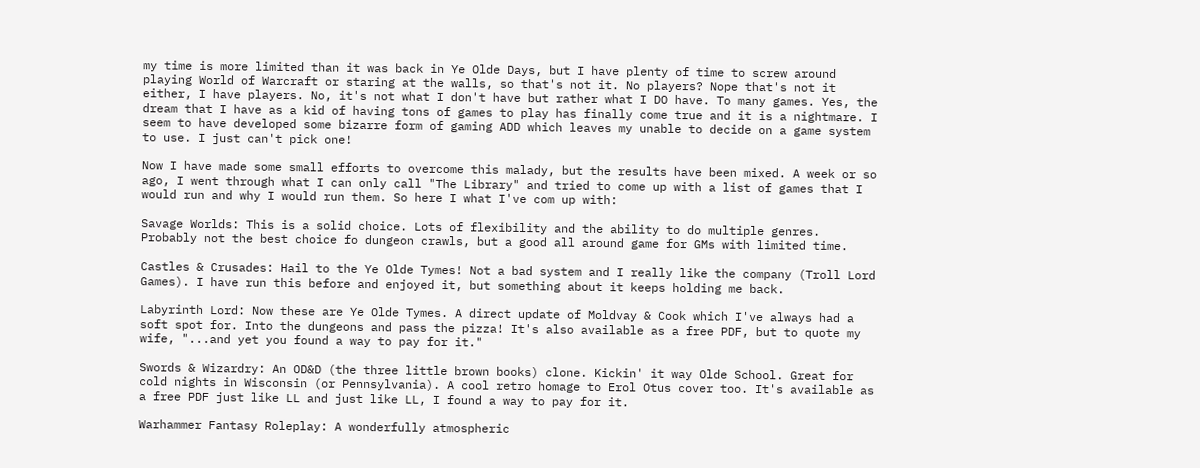my time is more limited than it was back in Ye Olde Days, but I have plenty of time to screw around playing World of Warcraft or staring at the walls, so that's not it. No players? Nope that's not it either, I have players. No, it's not what I don't have but rather what I DO have. To many games. Yes, the dream that I have as a kid of having tons of games to play has finally come true and it is a nightmare. I seem to have developed some bizarre form of gaming ADD which leaves my unable to decide on a game system to use. I just can't pick one!

Now I have made some small efforts to overcome this malady, but the results have been mixed. A week or so ago, I went through what I can only call "The Library" and tried to come up with a list of games that I would run and why I would run them. So here I what I've com up with:

Savage Worlds: This is a solid choice. Lots of flexibility and the ability to do multiple genres. Probably not the best choice fo dungeon crawls, but a good all around game for GMs with limited time.

Castles & Crusades: Hail to the Ye Olde Tymes! Not a bad system and I really like the company (Troll Lord Games). I have run this before and enjoyed it, but something about it keeps holding me back.

Labyrinth Lord: Now these are Ye Olde Tymes. A direct update of Moldvay & Cook which I've always had a soft spot for. Into the dungeons and pass the pizza! It's also available as a free PDF, but to quote my wife, "...and yet you found a way to pay for it."

Swords & Wizardry: An OD&D (the three little brown books) clone. Kickin' it way Olde School. Great for cold nights in Wisconsin (or Pennsylvania). A cool retro homage to Erol Otus cover too. It's available as a free PDF just like LL and just like LL, I found a way to pay for it.

Warhammer Fantasy Roleplay: A wonderfully atmospheric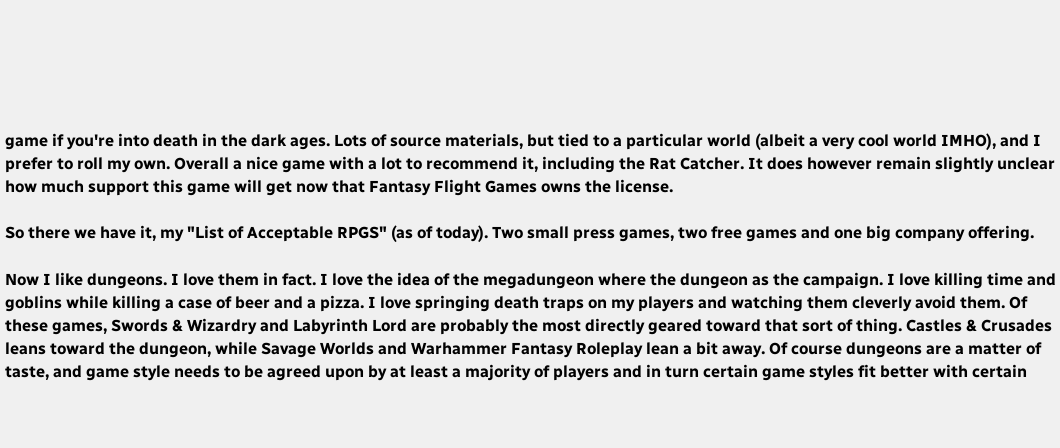game if you're into death in the dark ages. Lots of source materials, but tied to a particular world (albeit a very cool world IMHO), and I prefer to roll my own. Overall a nice game with a lot to recommend it, including the Rat Catcher. It does however remain slightly unclear how much support this game will get now that Fantasy Flight Games owns the license.

So there we have it, my "List of Acceptable RPGS" (as of today). Two small press games, two free games and one big company offering.

Now I like dungeons. I love them in fact. I love the idea of the megadungeon where the dungeon as the campaign. I love killing time and goblins while killing a case of beer and a pizza. I love springing death traps on my players and watching them cleverly avoid them. Of these games, Swords & Wizardry and Labyrinth Lord are probably the most directly geared toward that sort of thing. Castles & Crusades leans toward the dungeon, while Savage Worlds and Warhammer Fantasy Roleplay lean a bit away. Of course dungeons are a matter of taste, and game style needs to be agreed upon by at least a majority of players and in turn certain game styles fit better with certain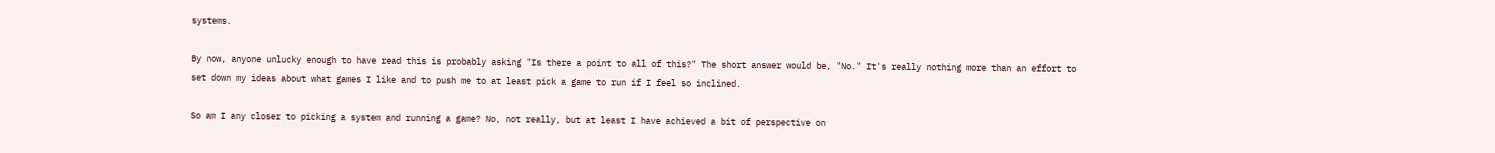systems.

By now, anyone unlucky enough to have read this is probably asking "Is there a point to all of this?" The short answer would be, "No." It's really nothing more than an effort to set down my ideas about what games I like and to push me to at least pick a game to run if I feel so inclined.

So am I any closer to picking a system and running a game? No, not really, but at least I have achieved a bit of perspective on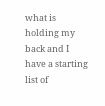what is holding my back and I have a starting list of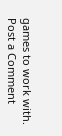games to work with.
Post a Comment